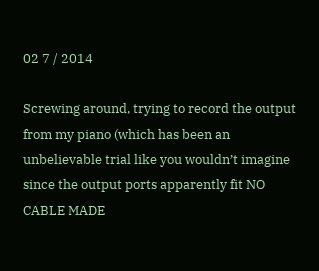02 7 / 2014

Screwing around, trying to record the output from my piano (which has been an unbelievable trial like you wouldn’t imagine since the output ports apparently fit NO CABLE MADE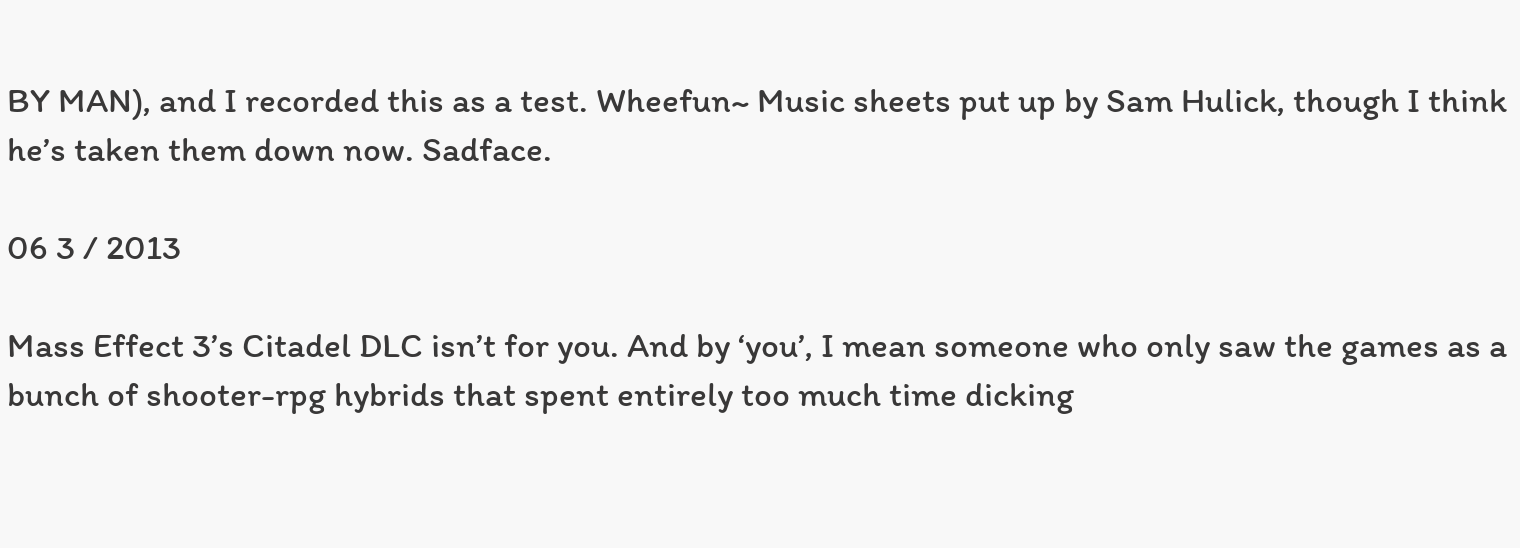BY MAN), and I recorded this as a test. Wheefun~ Music sheets put up by Sam Hulick, though I think he’s taken them down now. Sadface.

06 3 / 2013

Mass Effect 3’s Citadel DLC isn’t for you. And by ‘you’, I mean someone who only saw the games as a bunch of shooter-rpg hybrids that spent entirely too much time dicking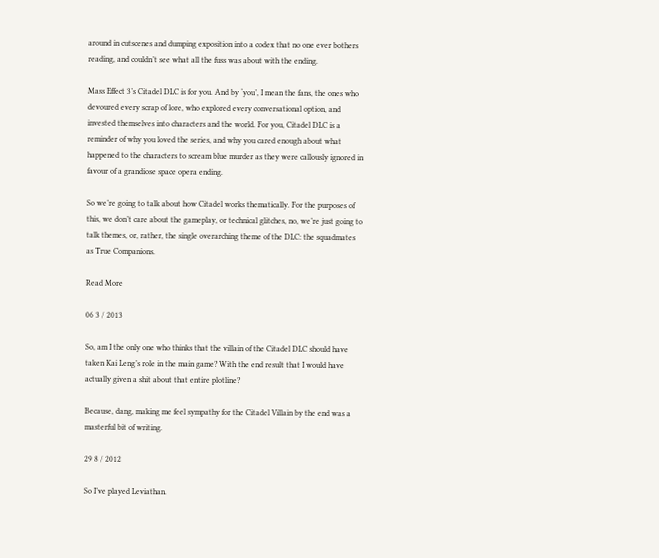around in cutscenes and dumping exposition into a codex that no one ever bothers reading, and couldn’t see what all the fuss was about with the ending.

Mass Effect 3’s Citadel DLC is for you. And by ‘you’, I mean the fans, the ones who devoured every scrap of lore, who explored every conversational option, and invested themselves into characters and the world. For you, Citadel DLC is a reminder of why you loved the series, and why you cared enough about what happened to the characters to scream blue murder as they were callously ignored in favour of a grandiose space opera ending.

So we’re going to talk about how Citadel works thematically. For the purposes of this, we don’t care about the gameplay, or technical glitches, no, we’re just going to talk themes, or, rather, the single overarching theme of the DLC: the squadmates as True Companions.

Read More

06 3 / 2013

So, am I the only one who thinks that the villain of the Citadel DLC should have taken Kai Leng’s role in the main game? With the end result that I would have actually given a shit about that entire plotline?

Because, dang, making me feel sympathy for the Citadel Villain by the end was a masterful bit of writing.

29 8 / 2012

So I’ve played Leviathan.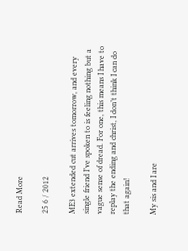Read More

25 6 / 2012

ME3 extended cut arrives tomorrow, and every single friend I’ve spoken to is feeling nothing but a vague sense of dread. For one, this means I have to replay the ending and christ, I don’t think I can do that again!

My sis and I are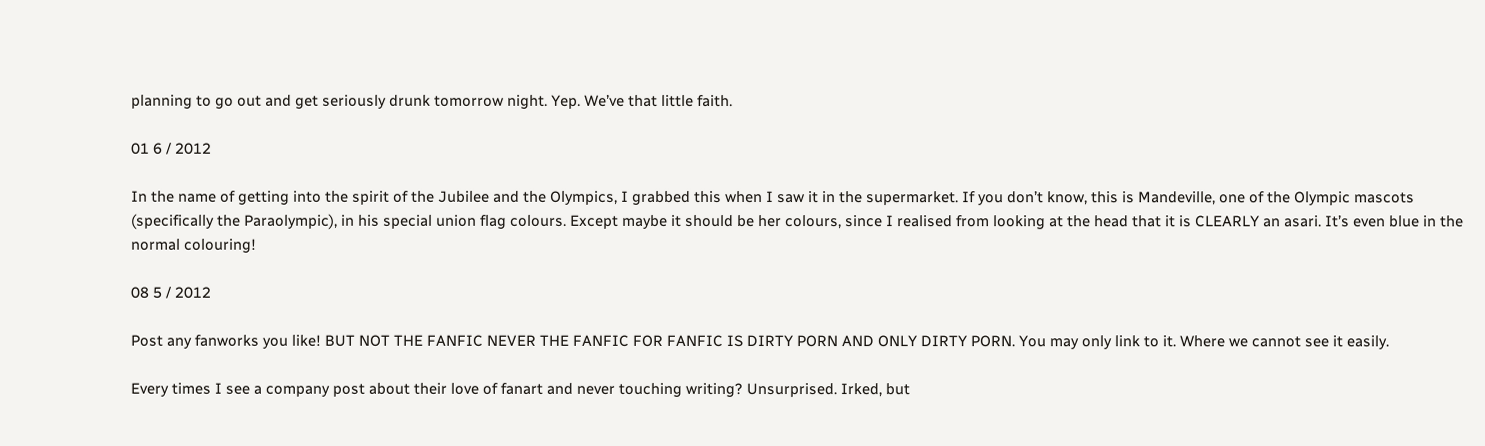planning to go out and get seriously drunk tomorrow night. Yep. We’ve that little faith.

01 6 / 2012

In the name of getting into the spirit of the Jubilee and the Olympics, I grabbed this when I saw it in the supermarket. If you don’t know, this is Mandeville, one of the Olympic mascots (specifically the Paraolympic), in his special union flag colours. Except maybe it should be her colours, since I realised from looking at the head that it is CLEARLY an asari. It’s even blue in the normal colouring!

08 5 / 2012

Post any fanworks you like! BUT NOT THE FANFIC NEVER THE FANFIC FOR FANFIC IS DIRTY PORN AND ONLY DIRTY PORN. You may only link to it. Where we cannot see it easily.

Every times I see a company post about their love of fanart and never touching writing? Unsurprised. Irked, but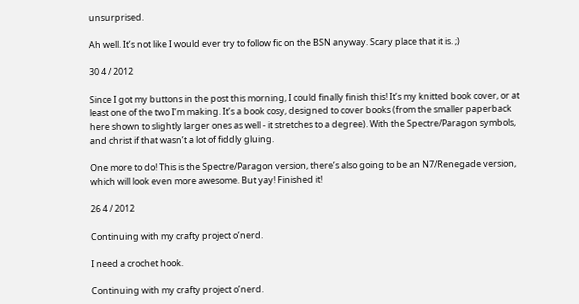unsurprised.

Ah well. It’s not like I would ever try to follow fic on the BSN anyway. Scary place that it is. ;)

30 4 / 2012

Since I got my buttons in the post this morning, I could finally finish this! It’s my knitted book cover, or at least one of the two I’m making. It’s a book cosy, designed to cover books (from the smaller paperback here shown to slightly larger ones as well - it stretches to a degree). With the Spectre/Paragon symbols, and christ if that wasn’t a lot of fiddly gluing.

One more to do! This is the Spectre/Paragon version, there’s also going to be an N7/Renegade version, which will look even more awesome. But yay! Finished it!

26 4 / 2012

Continuing with my crafty project o’nerd.

I need a crochet hook.

Continuing with my crafty project o’nerd.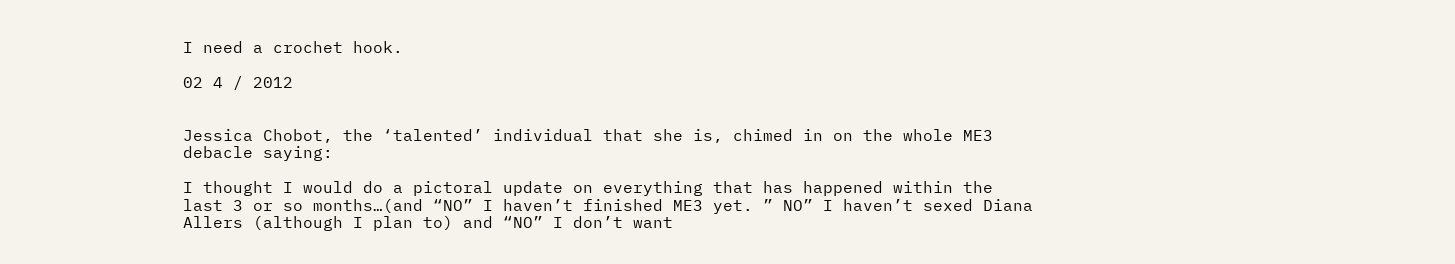I need a crochet hook.

02 4 / 2012


Jessica Chobot, the ‘talented’ individual that she is, chimed in on the whole ME3 debacle saying:

I thought I would do a pictoral update on everything that has happened within the last 3 or so months…(and “NO” I haven’t finished ME3 yet. ” NO” I haven’t sexed Diana Allers (although I plan to) and “NO” I don’t want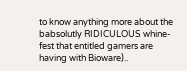to know anything more about the babsolutly RIDICULOUS whine-fest that entitled gamers are having with Bioware)..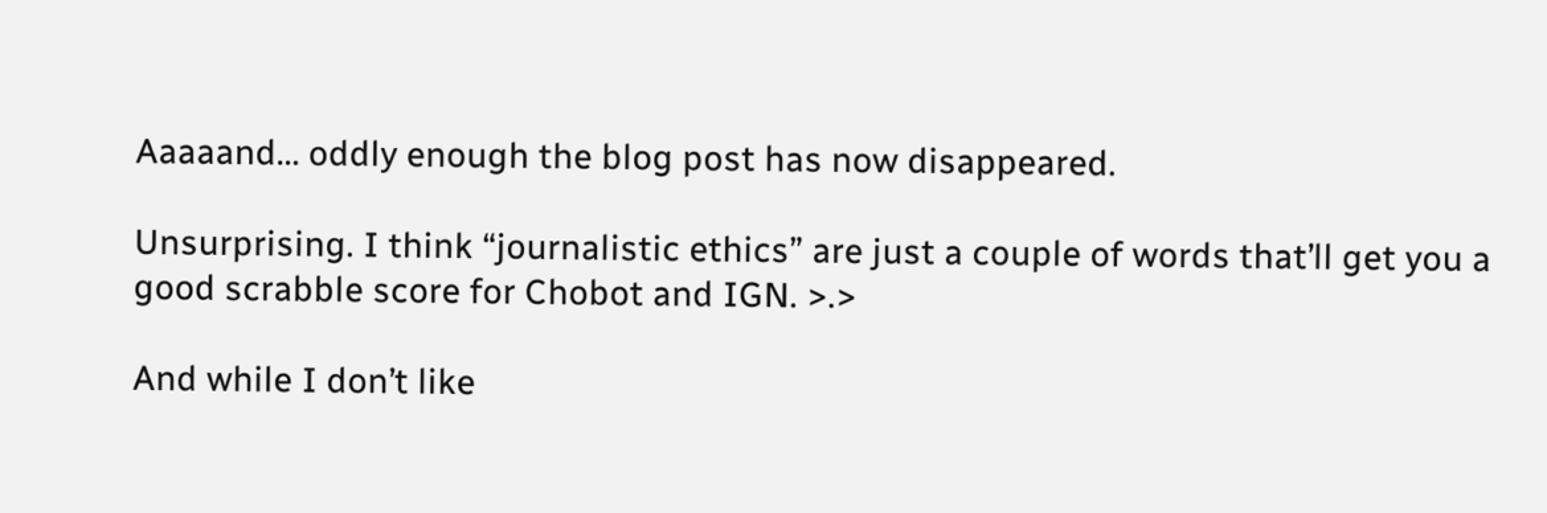Aaaaand… oddly enough the blog post has now disappeared.

Unsurprising. I think “journalistic ethics” are just a couple of words that’ll get you a good scrabble score for Chobot and IGN. >.>

And while I don’t like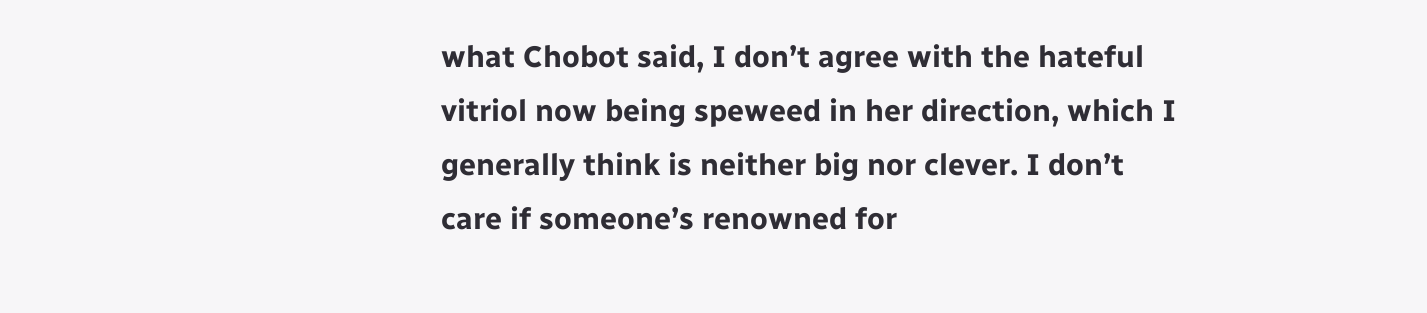what Chobot said, I don’t agree with the hateful vitriol now being speweed in her direction, which I generally think is neither big nor clever. I don’t care if someone’s renowned for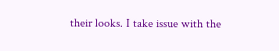their looks. I take issue with the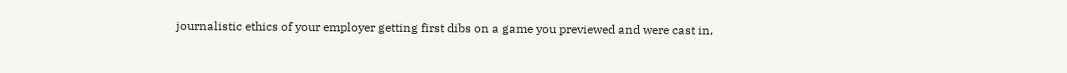journalistic ethics of your employer getting first dibs on a game you previewed and were cast in,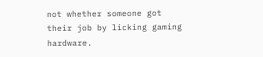not whether someone got their job by licking gaming hardware.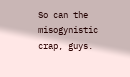So can the misogynistic crap, guys.